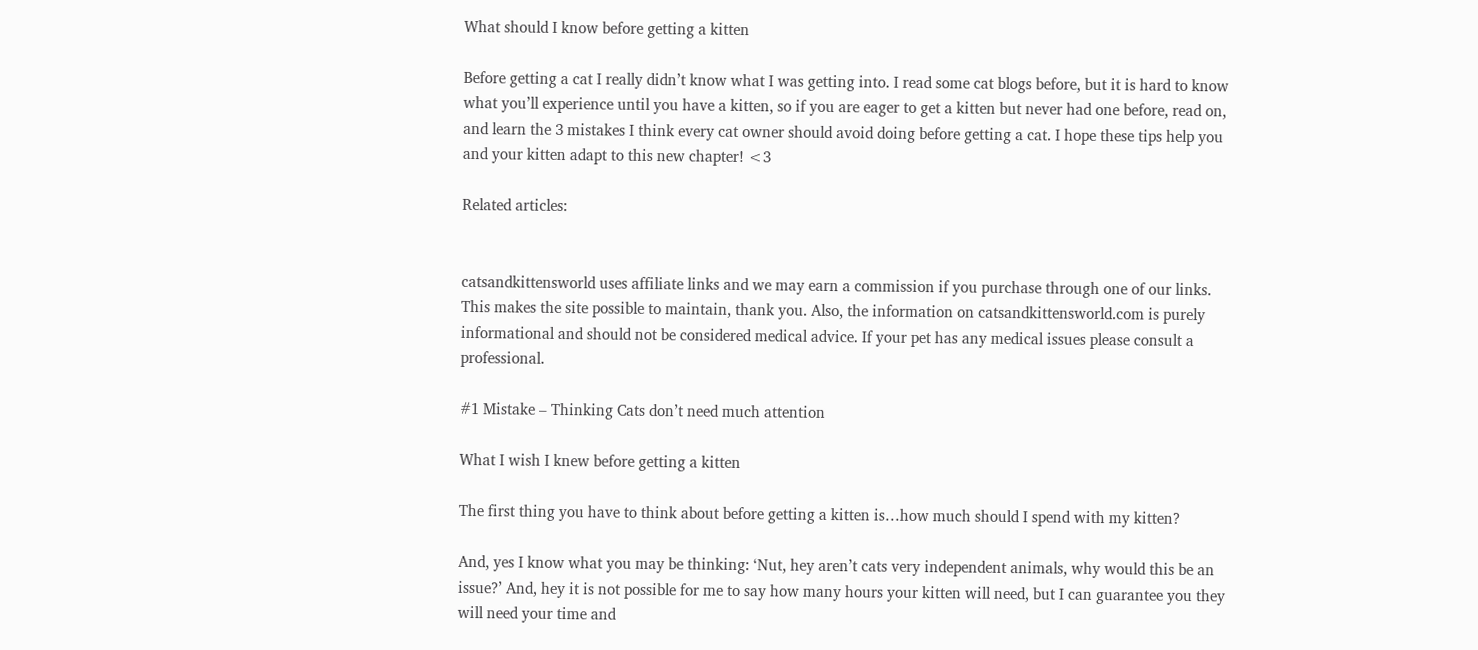What should I know before getting a kitten

Before getting a cat I really didn’t know what I was getting into. I read some cat blogs before, but it is hard to know what you’ll experience until you have a kitten, so if you are eager to get a kitten but never had one before, read on, and learn the 3 mistakes I think every cat owner should avoid doing before getting a cat. I hope these tips help you and your kitten adapt to this new chapter! <3

Related articles:


catsandkittensworld uses affiliate links and we may earn a commission if you purchase through one of our links. This makes the site possible to maintain, thank you. Also, the information on catsandkittensworld.com is purely informational and should not be considered medical advice. If your pet has any medical issues please consult a professional.

#1 Mistake – Thinking Cats don’t need much attention

What I wish I knew before getting a kitten

The first thing you have to think about before getting a kitten is…how much should I spend with my kitten?

And, yes I know what you may be thinking: ‘Nut, hey aren’t cats very independent animals, why would this be an issue?’ And, hey it is not possible for me to say how many hours your kitten will need, but I can guarantee you they will need your time and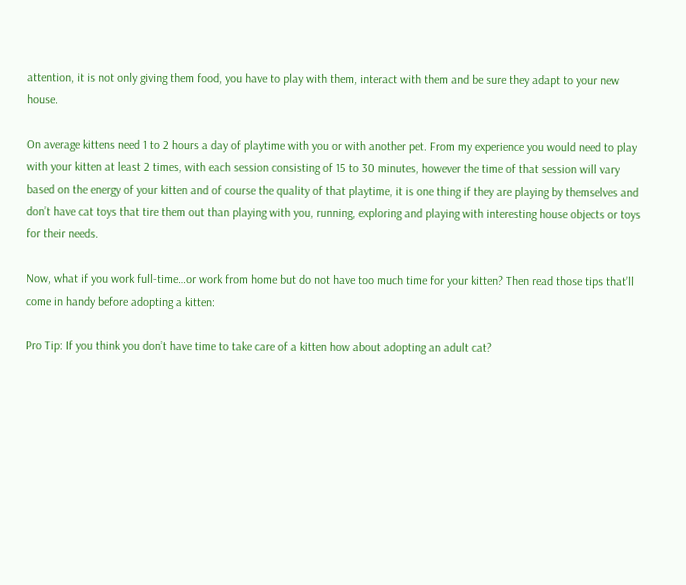attention, it is not only giving them food, you have to play with them, interact with them and be sure they adapt to your new house.

On average kittens need 1 to 2 hours a day of playtime with you or with another pet. From my experience you would need to play with your kitten at least 2 times, with each session consisting of 15 to 30 minutes, however the time of that session will vary based on the energy of your kitten and of course the quality of that playtime, it is one thing if they are playing by themselves and don’t have cat toys that tire them out than playing with you, running, exploring and playing with interesting house objects or toys for their needs.

Now, what if you work full-time…or work from home but do not have too much time for your kitten? Then read those tips that’ll come in handy before adopting a kitten:

Pro Tip: If you think you don’t have time to take care of a kitten how about adopting an adult cat?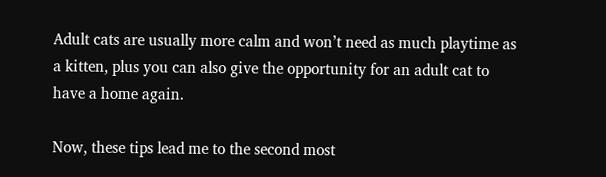Adult cats are usually more calm and won’t need as much playtime as a kitten, plus you can also give the opportunity for an adult cat to have a home again.

Now, these tips lead me to the second most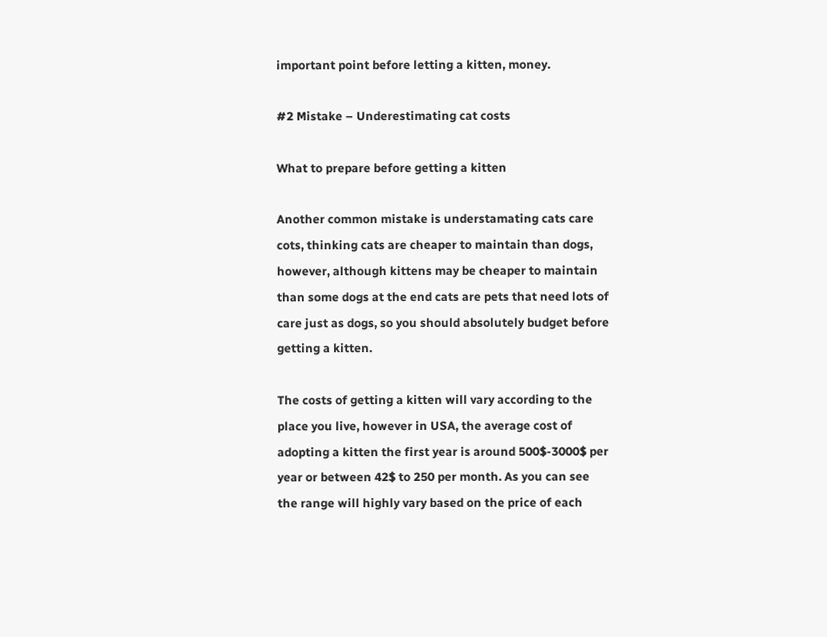important point before letting a kitten, money.

#2 Mistake – Underestimating cat costs

What to prepare before getting a kitten

Another common mistake is understamating cats care cots, thinking cats are cheaper to maintain than dogs, however, although kittens may be cheaper to maintain than some dogs at the end cats are pets that need lots of care just as dogs, so you should absolutely budget before getting a kitten.

The costs of getting a kitten will vary according to the place you live, however in USA, the average cost of adopting a kitten the first year is around 500$-3000$ per year or between 42$ to 250 per month. As you can see the range will highly vary based on the price of each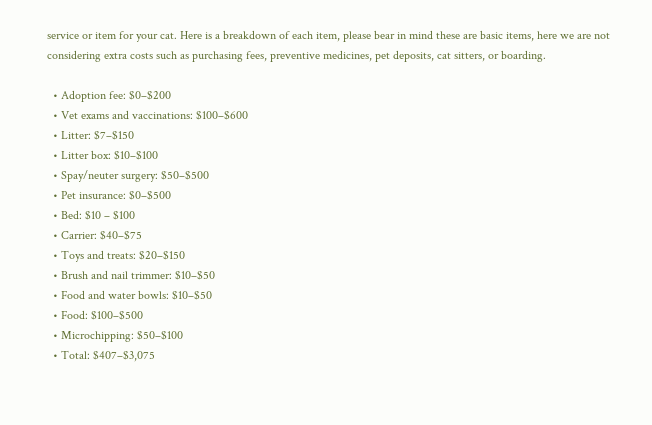service or item for your cat. Here is a breakdown of each item, please bear in mind these are basic items, here we are not considering extra costs such as purchasing fees, preventive medicines, pet deposits, cat sitters, or boarding.

  • Adoption fee: $0–$200
  • Vet exams and vaccinations: $100–$600
  • Litter: $7–$150
  • Litter box: $10–$100
  • Spay/neuter surgery: $50–$500
  • Pet insurance: $0–$500
  • Bed: $10 – $100
  • Carrier: $40–$75
  • Toys and treats: $20–$150
  • Brush and nail trimmer: $10–$50
  • Food and water bowls: $10–$50
  • Food: $100–$500
  • Microchipping: $50–$100
  • Total: $407–$3,075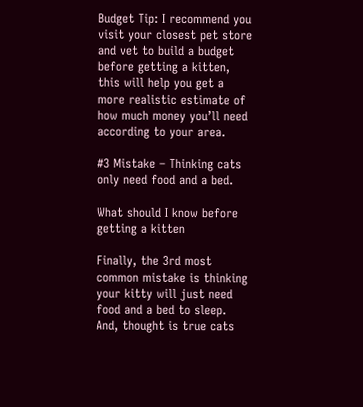Budget Tip: I recommend you visit your closest pet store and vet to build a budget before getting a kitten, this will help you get a more realistic estimate of how much money you’ll need according to your area.

#3 Mistake – Thinking cats only need food and a bed.

What should I know before getting a kitten

Finally, the 3rd most common mistake is thinking your kitty will just need food and a bed to sleep. And, thought is true cats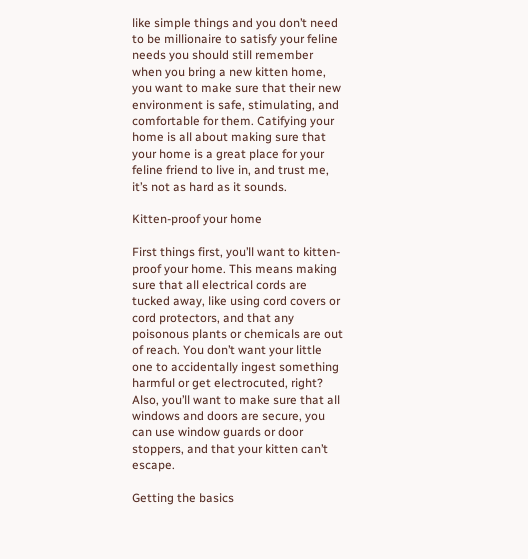like simple things and you don’t need to be millionaire to satisfy your feline needs you should still remember when you bring a new kitten home, you want to make sure that their new environment is safe, stimulating, and comfortable for them. Catifying your home is all about making sure that your home is a great place for your feline friend to live in, and trust me, it’s not as hard as it sounds.

Kitten-proof your home

First things first, you’ll want to kitten-proof your home. This means making sure that all electrical cords are tucked away, like using cord covers or cord protectors, and that any poisonous plants or chemicals are out of reach. You don’t want your little one to accidentally ingest something harmful or get electrocuted, right? Also, you’ll want to make sure that all windows and doors are secure, you can use window guards or door stoppers, and that your kitten can’t escape.

Getting the basics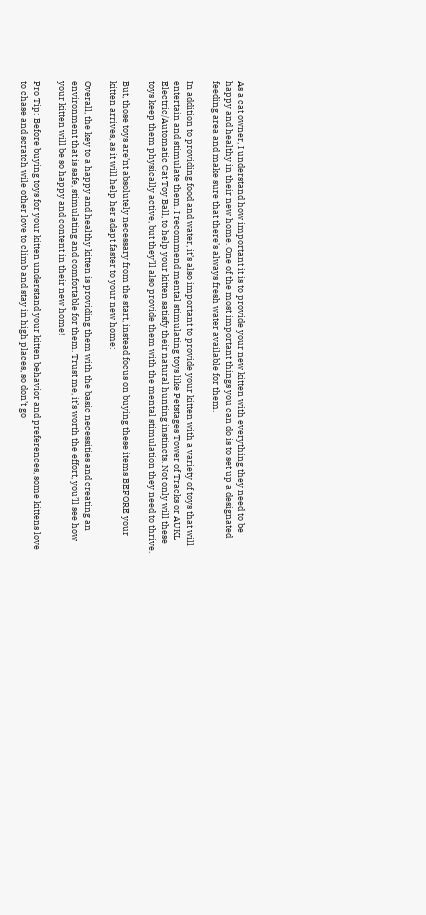As a cat owner, I understand how important it is to provide your new kitten with everything they need to be happy and healthy in their new home. One of the most important things you can do is to set up a designated feeding area and make sure that there’s always fresh water available for them.

In addition to providing food and water, it’s also important to provide your kitten with a variety of toys that will entertain and stimulate them. I recommend mental stimulating toys like Petstages Tower of Tracks or AUKL Electric/Automatic Cat Toy Ball, to help your kitten satisfy their natural hunting instincts. Not only will these toys keep them physically active, but they’ll also provide them with the mental stimulation they need to thrive.

But, those toys are’nt absolutely necessary from the start, instead focus on buying these items BEFORE your kitten arrives, as it will help her adapt faster to your new home:

Overall, the key to a happy and healthy kitten is providing them with the basic necessities and creating an environment that is safe, stimulating and comfortable for them. Trust me, it’s worth the effort, you’ll see how your kitten will be so happy and content in their new home!

Pro Tip: Before buying toys for your kitten understand your kitten behavior and preferences, some kittens love to chase and scratch wile other love to climb and stay in high places, so don’t go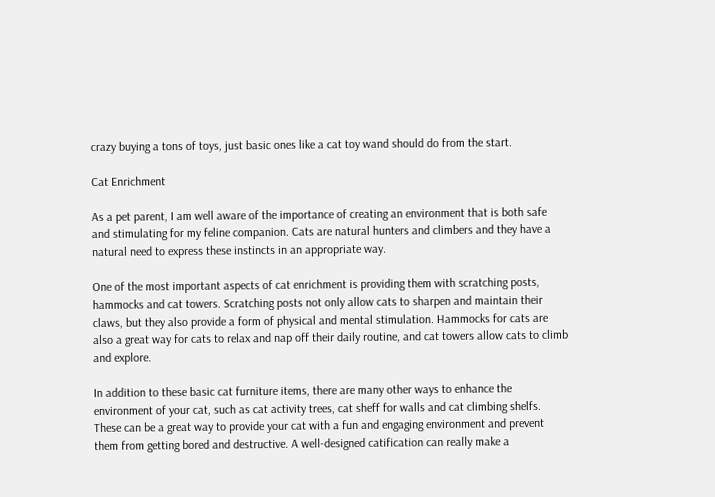crazy buying a tons of toys, just basic ones like a cat toy wand should do from the start.

Cat Enrichment

As a pet parent, I am well aware of the importance of creating an environment that is both safe and stimulating for my feline companion. Cats are natural hunters and climbers and they have a natural need to express these instincts in an appropriate way.

One of the most important aspects of cat enrichment is providing them with scratching posts, hammocks and cat towers. Scratching posts not only allow cats to sharpen and maintain their claws, but they also provide a form of physical and mental stimulation. Hammocks for cats are also a great way for cats to relax and nap off their daily routine, and cat towers allow cats to climb and explore.

In addition to these basic cat furniture items, there are many other ways to enhance the environment of your cat, such as cat activity trees, cat sheff for walls and cat climbing shelfs. These can be a great way to provide your cat with a fun and engaging environment and prevent them from getting bored and destructive. A well-designed catification can really make a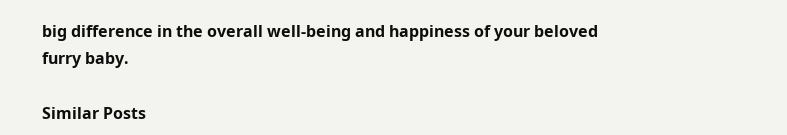big difference in the overall well-being and happiness of your beloved furry baby.

Similar Posts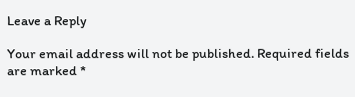Leave a Reply

Your email address will not be published. Required fields are marked *